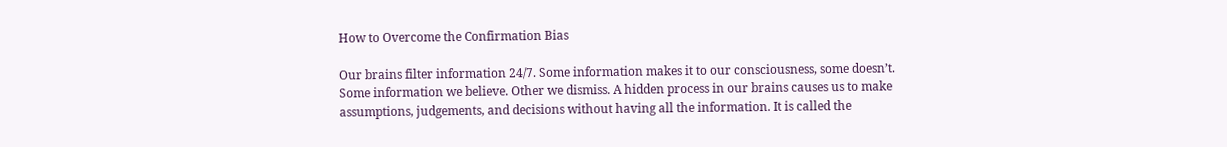How to Overcome the Confirmation Bias

Our brains filter information 24/7. Some information makes it to our consciousness, some doesn’t. Some information we believe. Other we dismiss. A hidden process in our brains causes us to make assumptions, judgements, and decisions without having all the information. It is called the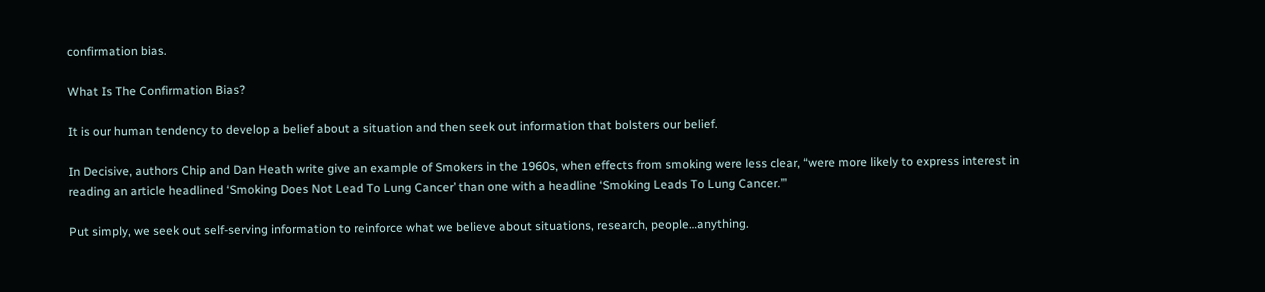confirmation bias.

What Is The Confirmation Bias?

It is our human tendency to develop a belief about a situation and then seek out information that bolsters our belief.

In Decisive, authors Chip and Dan Heath write give an example of Smokers in the 1960s, when effects from smoking were less clear, “were more likely to express interest in reading an article headlined ‘Smoking Does Not Lead To Lung Cancer’ than one with a headline ‘Smoking Leads To Lung Cancer.’”

Put simply, we seek out self-serving information to reinforce what we believe about situations, research, people…anything.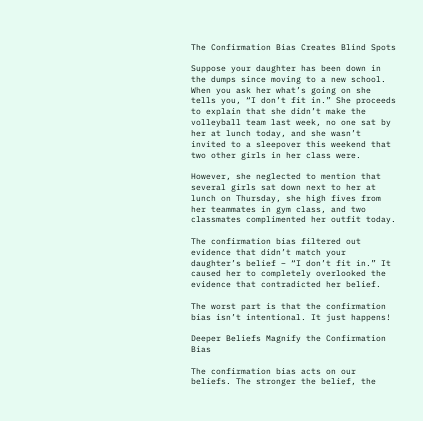The Confirmation Bias Creates Blind Spots

Suppose your daughter has been down in the dumps since moving to a new school. When you ask her what’s going on she tells you, “I don’t fit in.” She proceeds to explain that she didn’t make the volleyball team last week, no one sat by her at lunch today, and she wasn’t invited to a sleepover this weekend that two other girls in her class were.

However, she neglected to mention that several girls sat down next to her at lunch on Thursday, she high fives from her teammates in gym class, and two classmates complimented her outfit today.

The confirmation bias filtered out evidence that didn’t match your daughter’s belief – “I don’t fit in.” It caused her to completely overlooked the evidence that contradicted her belief.

The worst part is that the confirmation bias isn’t intentional. It just happens!

Deeper Beliefs Magnify the Confirmation Bias

The confirmation bias acts on our beliefs. The stronger the belief, the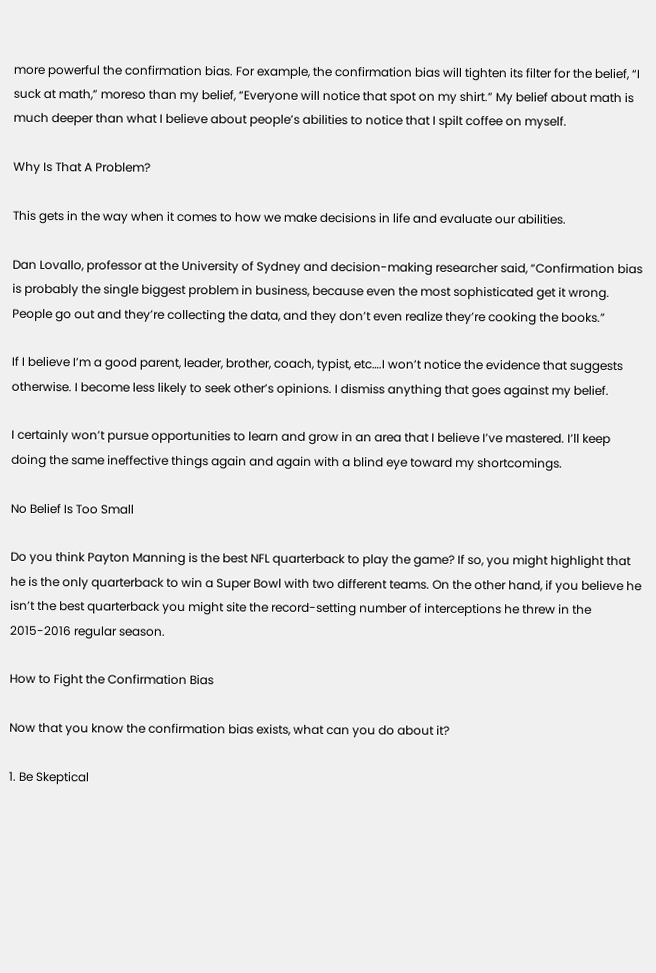more powerful the confirmation bias. For example, the confirmation bias will tighten its filter for the belief, “I suck at math,” moreso than my belief, “Everyone will notice that spot on my shirt.” My belief about math is much deeper than what I believe about people’s abilities to notice that I spilt coffee on myself.

Why Is That A Problem?

This gets in the way when it comes to how we make decisions in life and evaluate our abilities.

Dan Lovallo, professor at the University of Sydney and decision-making researcher said, “Confirmation bias is probably the single biggest problem in business, because even the most sophisticated get it wrong. People go out and they’re collecting the data, and they don’t even realize they’re cooking the books.”

If I believe I’m a good parent, leader, brother, coach, typist, etc….I won’t notice the evidence that suggests otherwise. I become less likely to seek other’s opinions. I dismiss anything that goes against my belief.

I certainly won’t pursue opportunities to learn and grow in an area that I believe I’ve mastered. I’ll keep doing the same ineffective things again and again with a blind eye toward my shortcomings.

No Belief Is Too Small

Do you think Payton Manning is the best NFL quarterback to play the game? If so, you might highlight that he is the only quarterback to win a Super Bowl with two different teams. On the other hand, if you believe he isn’t the best quarterback you might site the record-setting number of interceptions he threw in the 2015-2016 regular season.

How to Fight the Confirmation Bias

Now that you know the confirmation bias exists, what can you do about it?

1. Be Skeptical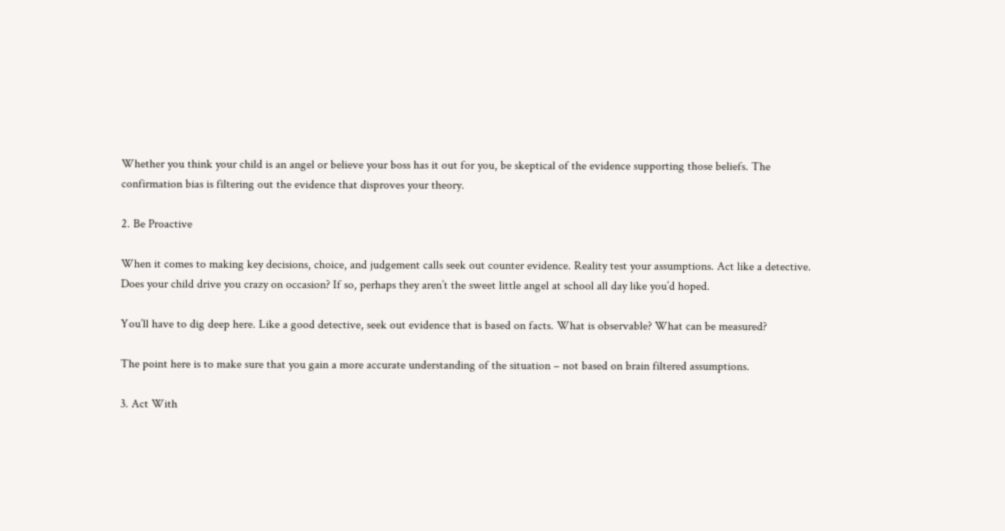Whether you think your child is an angel or believe your boss has it out for you, be skeptical of the evidence supporting those beliefs. The confirmation bias is filtering out the evidence that disproves your theory.

2. Be Proactive

When it comes to making key decisions, choice, and judgement calls seek out counter evidence. Reality test your assumptions. Act like a detective. Does your child drive you crazy on occasion? If so, perhaps they aren’t the sweet little angel at school all day like you’d hoped.

You’ll have to dig deep here. Like a good detective, seek out evidence that is based on facts. What is observable? What can be measured?

The point here is to make sure that you gain a more accurate understanding of the situation – not based on brain filtered assumptions.

3. Act With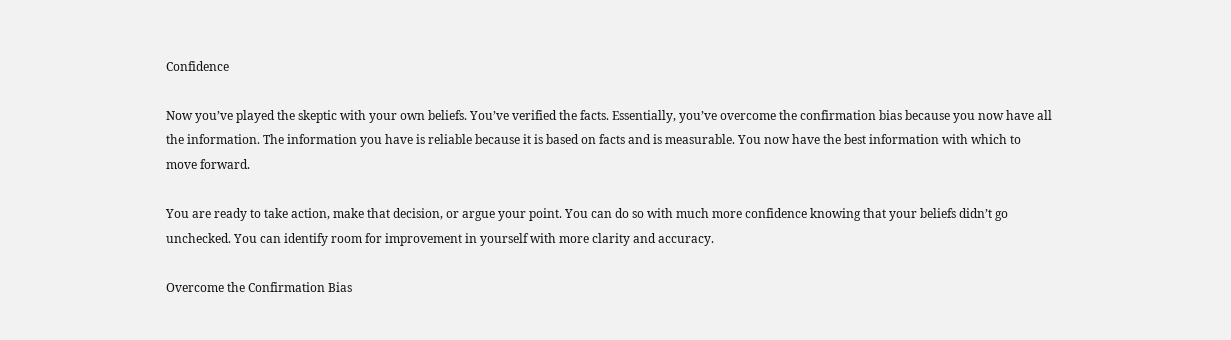Confidence

Now you’ve played the skeptic with your own beliefs. You’ve verified the facts. Essentially, you’ve overcome the confirmation bias because you now have all the information. The information you have is reliable because it is based on facts and is measurable. You now have the best information with which to move forward.

You are ready to take action, make that decision, or argue your point. You can do so with much more confidence knowing that your beliefs didn’t go unchecked. You can identify room for improvement in yourself with more clarity and accuracy.

Overcome the Confirmation Bias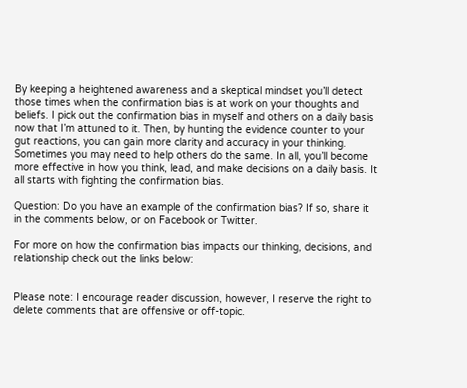By keeping a heightened awareness and a skeptical mindset you’ll detect those times when the confirmation bias is at work on your thoughts and beliefs. I pick out the confirmation bias in myself and others on a daily basis now that I’m attuned to it. Then, by hunting the evidence counter to your gut reactions, you can gain more clarity and accuracy in your thinking. Sometimes you may need to help others do the same. In all, you’ll become more effective in how you think, lead, and make decisions on a daily basis. It all starts with fighting the confirmation bias.

Question: Do you have an example of the confirmation bias? If so, share it in the comments below, or on Facebook or Twitter.

For more on how the confirmation bias impacts our thinking, decisions, and relationship check out the links below:


Please note: I encourage reader discussion, however, I reserve the right to delete comments that are offensive or off-topic.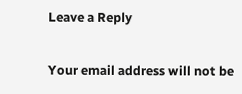Leave a Reply

Your email address will not be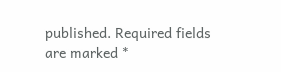published. Required fields are marked *